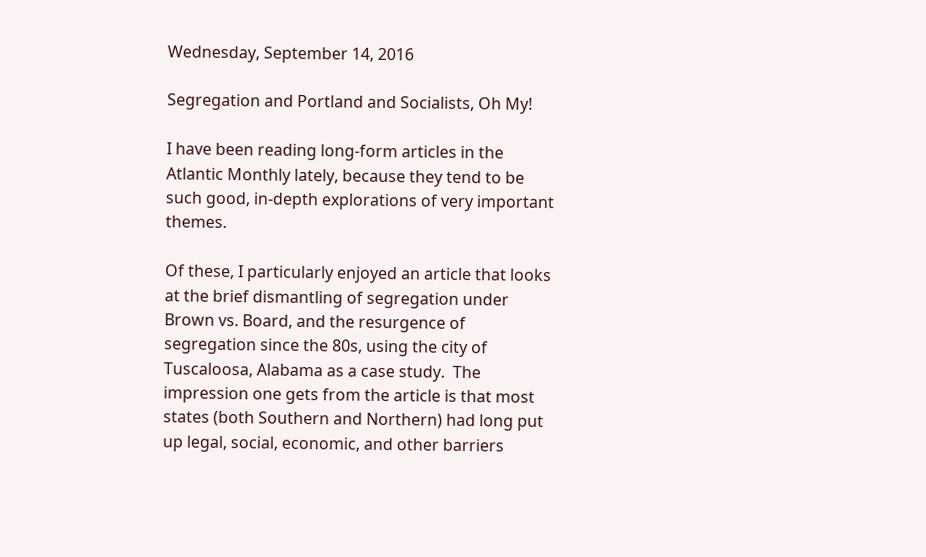Wednesday, September 14, 2016

Segregation and Portland and Socialists, Oh My!

I have been reading long-form articles in the Atlantic Monthly lately, because they tend to be such good, in-depth explorations of very important themes.

Of these, I particularly enjoyed an article that looks at the brief dismantling of segregation under Brown vs. Board, and the resurgence of segregation since the 80s, using the city of Tuscaloosa, Alabama as a case study.  The impression one gets from the article is that most states (both Southern and Northern) had long put up legal, social, economic, and other barriers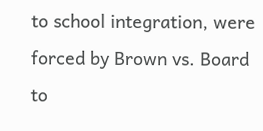to school integration, were forced by Brown vs. Board to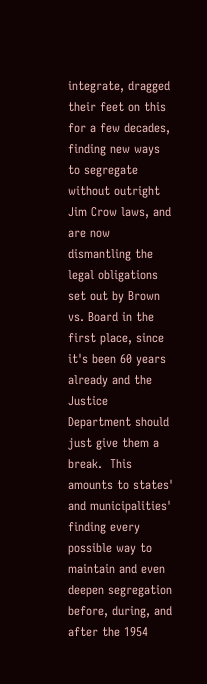integrate, dragged their feet on this for a few decades, finding new ways to segregate without outright Jim Crow laws, and are now dismantling the legal obligations set out by Brown vs. Board in the first place, since it's been 60 years already and the Justice Department should just give them a break.  This amounts to states' and municipalities' finding every possible way to maintain and even deepen segregation before, during, and after the 1954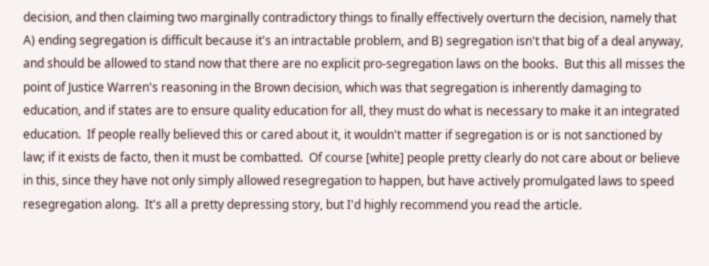decision, and then claiming two marginally contradictory things to finally effectively overturn the decision, namely that A) ending segregation is difficult because it's an intractable problem, and B) segregation isn't that big of a deal anyway, and should be allowed to stand now that there are no explicit pro-segregation laws on the books.  But this all misses the point of Justice Warren's reasoning in the Brown decision, which was that segregation is inherently damaging to education, and if states are to ensure quality education for all, they must do what is necessary to make it an integrated education.  If people really believed this or cared about it, it wouldn't matter if segregation is or is not sanctioned by law; if it exists de facto, then it must be combatted.  Of course [white] people pretty clearly do not care about or believe in this, since they have not only simply allowed resegregation to happen, but have actively promulgated laws to speed resegregation along.  It's all a pretty depressing story, but I'd highly recommend you read the article.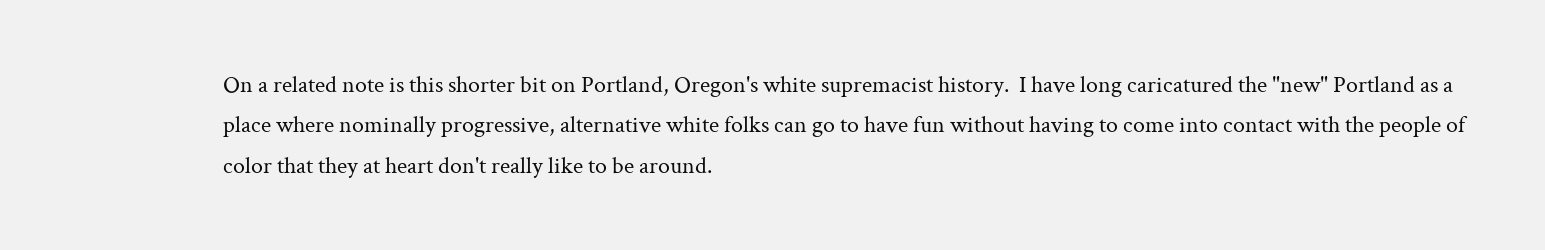On a related note is this shorter bit on Portland, Oregon's white supremacist history.  I have long caricatured the "new" Portland as a place where nominally progressive, alternative white folks can go to have fun without having to come into contact with the people of color that they at heart don't really like to be around.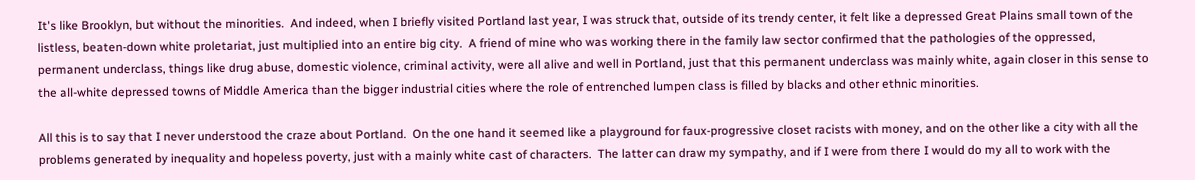It's like Brooklyn, but without the minorities.  And indeed, when I briefly visited Portland last year, I was struck that, outside of its trendy center, it felt like a depressed Great Plains small town of the listless, beaten-down white proletariat, just multiplied into an entire big city.  A friend of mine who was working there in the family law sector confirmed that the pathologies of the oppressed, permanent underclass, things like drug abuse, domestic violence, criminal activity, were all alive and well in Portland, just that this permanent underclass was mainly white, again closer in this sense to the all-white depressed towns of Middle America than the bigger industrial cities where the role of entrenched lumpen class is filled by blacks and other ethnic minorities.

All this is to say that I never understood the craze about Portland.  On the one hand it seemed like a playground for faux-progressive closet racists with money, and on the other like a city with all the problems generated by inequality and hopeless poverty, just with a mainly white cast of characters.  The latter can draw my sympathy, and if I were from there I would do my all to work with the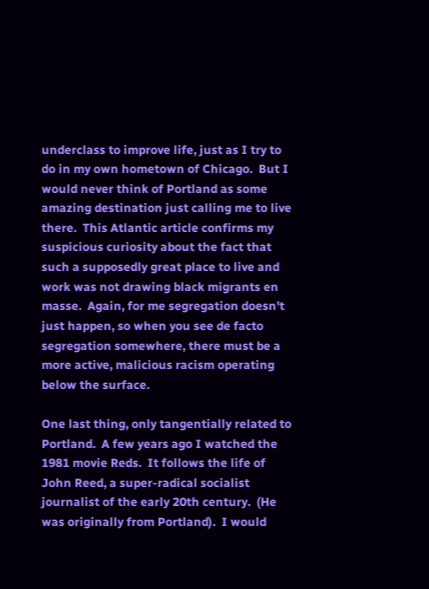underclass to improve life, just as I try to do in my own hometown of Chicago.  But I would never think of Portland as some amazing destination just calling me to live there.  This Atlantic article confirms my suspicious curiosity about the fact that such a supposedly great place to live and work was not drawing black migrants en masse.  Again, for me segregation doesn't just happen, so when you see de facto segregation somewhere, there must be a more active, malicious racism operating below the surface.

One last thing, only tangentially related to Portland.  A few years ago I watched the 1981 movie Reds.  It follows the life of John Reed, a super-radical socialist journalist of the early 20th century.  (He was originally from Portland).  I would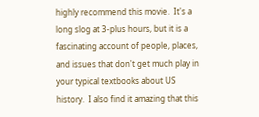highly recommend this movie.  It's a long slog at 3-plus hours, but it is a fascinating account of people, places, and issues that don't get much play in your typical textbooks about US history.  I also find it amazing that this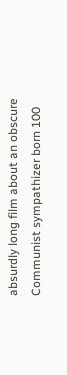absurdly long film about an obscure Communist sympathizer born 100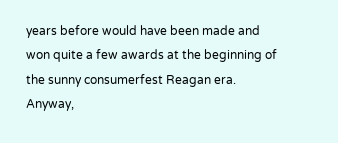years before would have been made and won quite a few awards at the beginning of the sunny consumerfest Reagan era.  Anyway,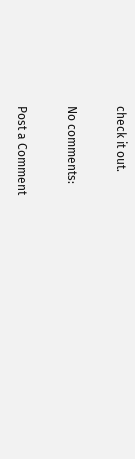check it out.

No comments:

Post a Comment